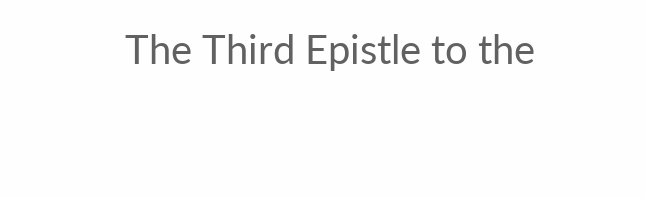The Third Epistle to the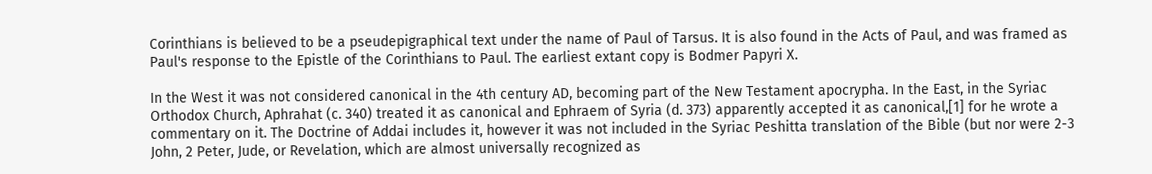Corinthians is believed to be a pseudepigraphical text under the name of Paul of Tarsus. It is also found in the Acts of Paul, and was framed as Paul's response to the Epistle of the Corinthians to Paul. The earliest extant copy is Bodmer Papyri X.

In the West it was not considered canonical in the 4th century AD, becoming part of the New Testament apocrypha. In the East, in the Syriac Orthodox Church, Aphrahat (c. 340) treated it as canonical and Ephraem of Syria (d. 373) apparently accepted it as canonical,[1] for he wrote a commentary on it. The Doctrine of Addai includes it, however it was not included in the Syriac Peshitta translation of the Bible (but nor were 2-3 John, 2 Peter, Jude, or Revelation, which are almost universally recognized as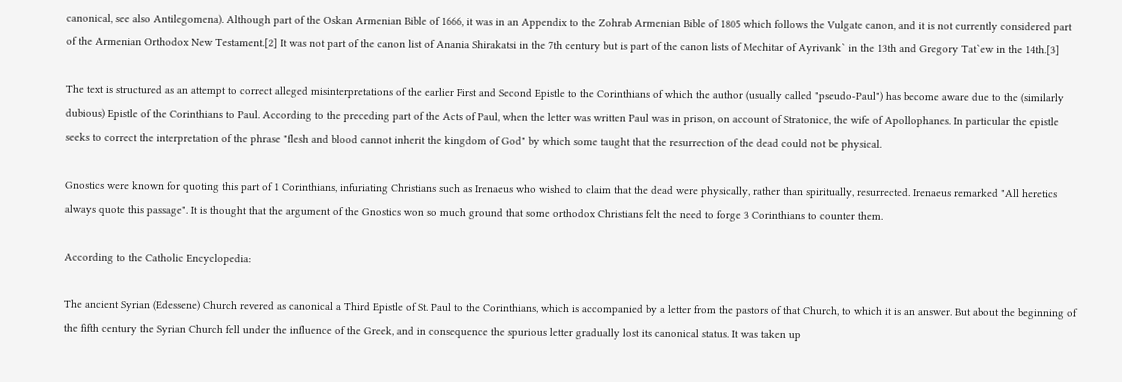canonical, see also Antilegomena). Although part of the Oskan Armenian Bible of 1666, it was in an Appendix to the Zohrab Armenian Bible of 1805 which follows the Vulgate canon, and it is not currently considered part of the Armenian Orthodox New Testament.[2] It was not part of the canon list of Anania Shirakatsi in the 7th century but is part of the canon lists of Mechitar of Ayrivank` in the 13th and Gregory Tat`ew in the 14th.[3]

The text is structured as an attempt to correct alleged misinterpretations of the earlier First and Second Epistle to the Corinthians of which the author (usually called "pseudo-Paul") has become aware due to the (similarly dubious) Epistle of the Corinthians to Paul. According to the preceding part of the Acts of Paul, when the letter was written Paul was in prison, on account of Stratonice, the wife of Apollophanes. In particular the epistle seeks to correct the interpretation of the phrase "flesh and blood cannot inherit the kingdom of God" by which some taught that the resurrection of the dead could not be physical.

Gnostics were known for quoting this part of 1 Corinthians, infuriating Christians such as Irenaeus who wished to claim that the dead were physically, rather than spiritually, resurrected. Irenaeus remarked "All heretics always quote this passage". It is thought that the argument of the Gnostics won so much ground that some orthodox Christians felt the need to forge 3 Corinthians to counter them.

According to the Catholic Encyclopedia:

The ancient Syrian (Edessene) Church revered as canonical a Third Epistle of St. Paul to the Corinthians, which is accompanied by a letter from the pastors of that Church, to which it is an answer. But about the beginning of the fifth century the Syrian Church fell under the influence of the Greek, and in consequence the spurious letter gradually lost its canonical status. It was taken up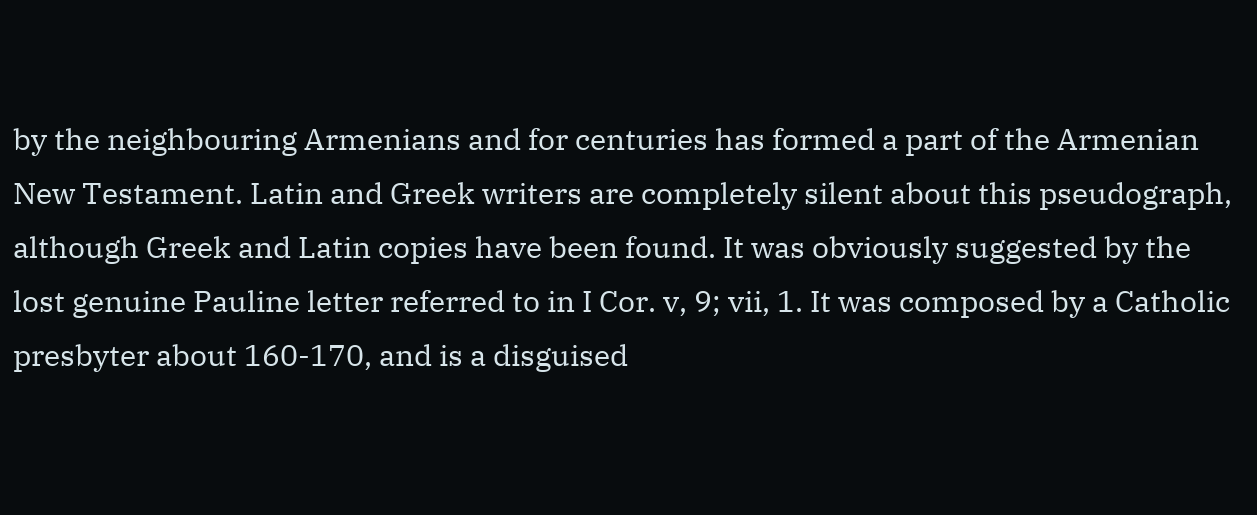by the neighbouring Armenians and for centuries has formed a part of the Armenian New Testament. Latin and Greek writers are completely silent about this pseudograph, although Greek and Latin copies have been found. It was obviously suggested by the lost genuine Pauline letter referred to in I Cor. v, 9; vii, 1. It was composed by a Catholic presbyter about 160-170, and is a disguised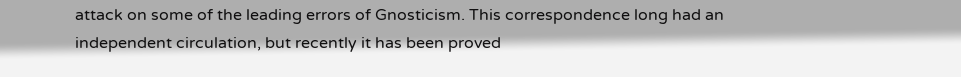attack on some of the leading errors of Gnosticism. This correspondence long had an independent circulation, but recently it has been proved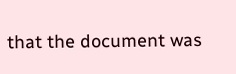that the document was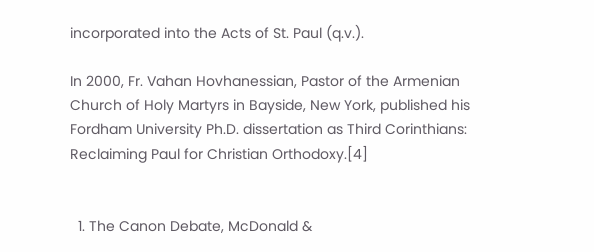incorporated into the Acts of St. Paul (q.v.).

In 2000, Fr. Vahan Hovhanessian, Pastor of the Armenian Church of Holy Martyrs in Bayside, New York, published his Fordham University Ph.D. dissertation as Third Corinthians: Reclaiming Paul for Christian Orthodoxy.[4]


  1. The Canon Debate, McDonald &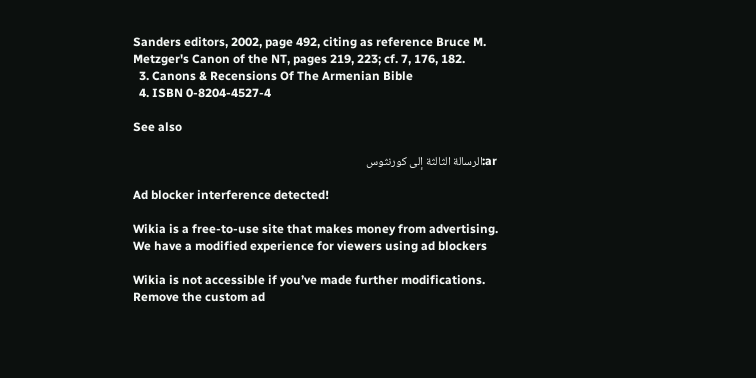Sanders editors, 2002, page 492, citing as reference Bruce M. Metzger's Canon of the NT, pages 219, 223; cf. 7, 176, 182.
  3. Canons & Recensions Of The Armenian Bible
  4. ISBN 0-8204-4527-4

See also

ar:الرسالة الثالثة إلى كورنثوس

Ad blocker interference detected!

Wikia is a free-to-use site that makes money from advertising. We have a modified experience for viewers using ad blockers

Wikia is not accessible if you’ve made further modifications. Remove the custom ad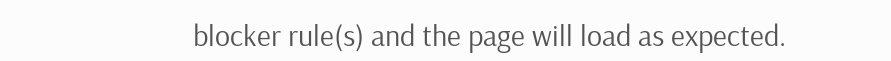blocker rule(s) and the page will load as expected.